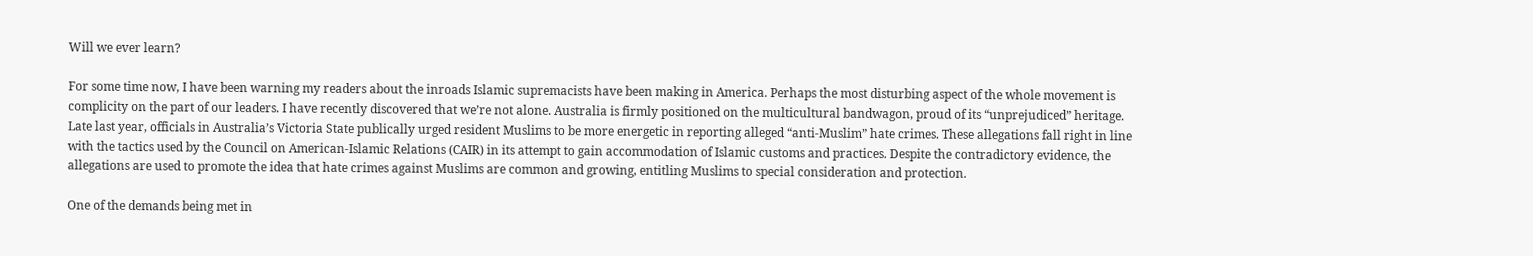Will we ever learn?

For some time now, I have been warning my readers about the inroads Islamic supremacists have been making in America. Perhaps the most disturbing aspect of the whole movement is complicity on the part of our leaders. I have recently discovered that we’re not alone. Australia is firmly positioned on the multicultural bandwagon, proud of its “unprejudiced” heritage. Late last year, officials in Australia’s Victoria State publically urged resident Muslims to be more energetic in reporting alleged “anti-Muslim” hate crimes. These allegations fall right in line with the tactics used by the Council on American-Islamic Relations (CAIR) in its attempt to gain accommodation of Islamic customs and practices. Despite the contradictory evidence, the allegations are used to promote the idea that hate crimes against Muslims are common and growing, entitling Muslims to special consideration and protection.

One of the demands being met in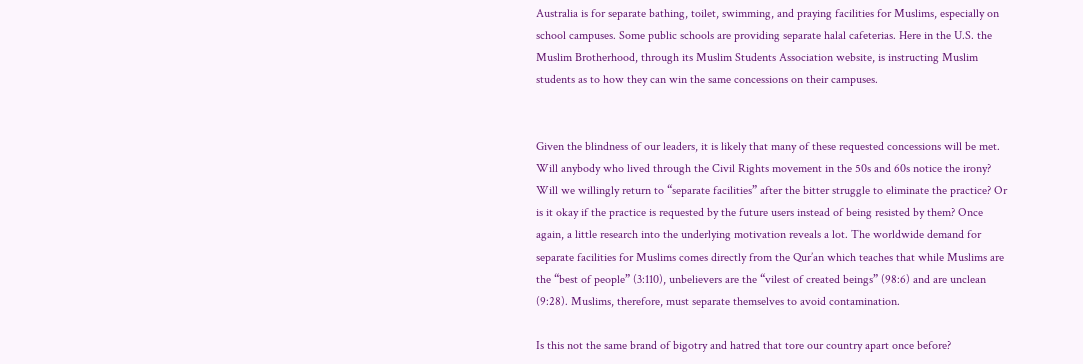Australia is for separate bathing, toilet, swimming, and praying facilities for Muslims, especially on school campuses. Some public schools are providing separate halal cafeterias. Here in the U.S. the Muslim Brotherhood, through its Muslim Students Association website, is instructing Muslim students as to how they can win the same concessions on their campuses.


Given the blindness of our leaders, it is likely that many of these requested concessions will be met. Will anybody who lived through the Civil Rights movement in the 50s and 60s notice the irony? Will we willingly return to “separate facilities” after the bitter struggle to eliminate the practice? Or is it okay if the practice is requested by the future users instead of being resisted by them? Once again, a little research into the underlying motivation reveals a lot. The worldwide demand for separate facilities for Muslims comes directly from the Qur’an which teaches that while Muslims are the “best of people” (3:110), unbelievers are the “vilest of created beings” (98:6) and are unclean (9:28). Muslims, therefore, must separate themselves to avoid contamination.

Is this not the same brand of bigotry and hatred that tore our country apart once before?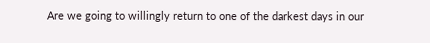Are we going to willingly return to one of the darkest days in our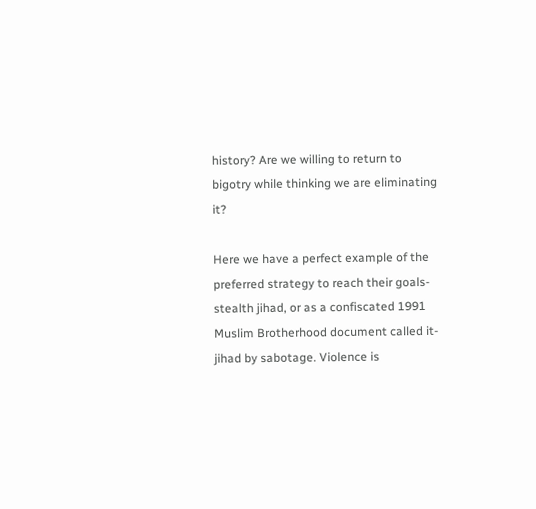history? Are we willing to return to bigotry while thinking we are eliminating it?

Here we have a perfect example of the preferred strategy to reach their goals-stealth jihad, or as a confiscated 1991 Muslim Brotherhood document called it-jihad by sabotage. Violence is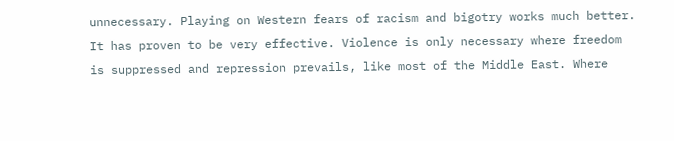unnecessary. Playing on Western fears of racism and bigotry works much better. It has proven to be very effective. Violence is only necessary where freedom is suppressed and repression prevails, like most of the Middle East. Where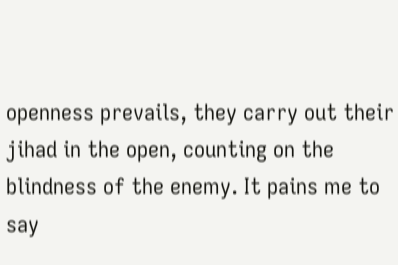openness prevails, they carry out their jihad in the open, counting on the blindness of the enemy. It pains me to say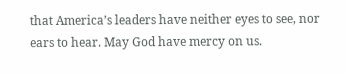that America’s leaders have neither eyes to see, nor ears to hear. May God have mercy on us.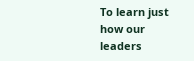To learn just how our leaders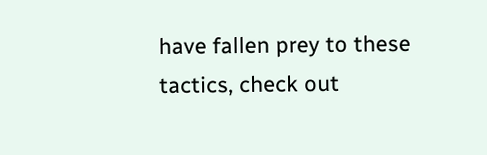have fallen prey to these tactics, check out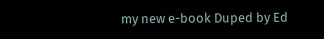my new e-book Duped by Ed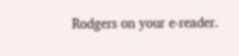Rodgers on your e-reader.